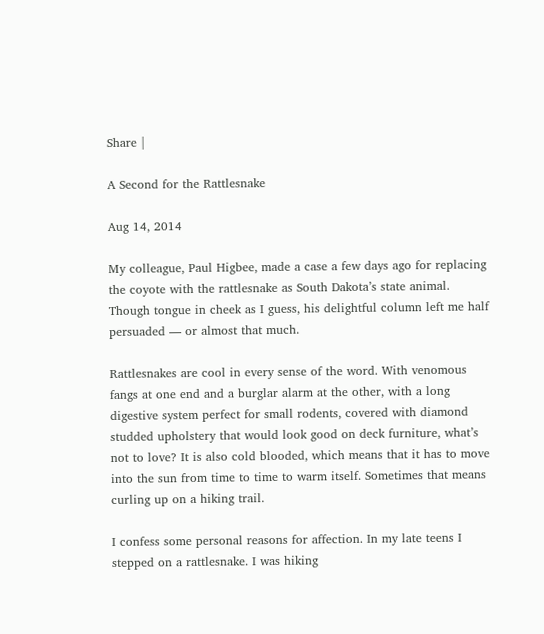Share |

A Second for the Rattlesnake

Aug 14, 2014

My colleague, Paul Higbee, made a case a few days ago for replacing the coyote with the rattlesnake as South Dakota’s state animal. Though tongue in cheek as I guess, his delightful column left me half persuaded — or almost that much.

Rattlesnakes are cool in every sense of the word. With venomous fangs at one end and a burglar alarm at the other, with a long digestive system perfect for small rodents, covered with diamond studded upholstery that would look good on deck furniture, what’s not to love? It is also cold blooded, which means that it has to move into the sun from time to time to warm itself. Sometimes that means curling up on a hiking trail.

I confess some personal reasons for affection. In my late teens I stepped on a rattlesnake. I was hiking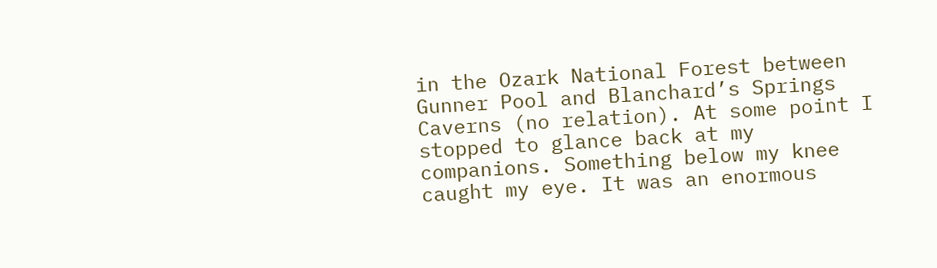in the Ozark National Forest between Gunner Pool and Blanchard’s Springs Caverns (no relation). At some point I stopped to glance back at my companions. Something below my knee caught my eye. It was an enormous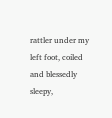rattler under my left foot, coiled and blessedly sleepy,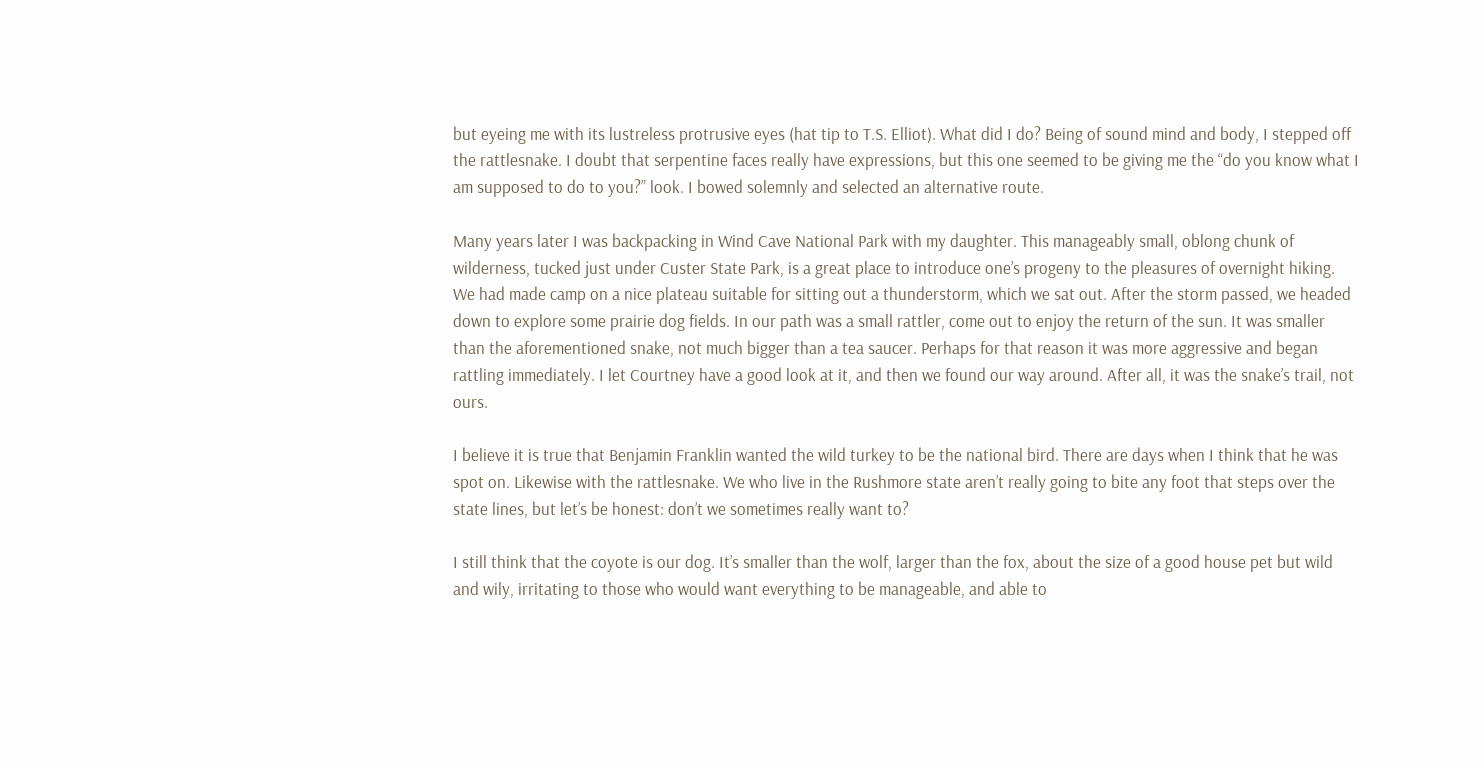but eyeing me with its lustreless protrusive eyes (hat tip to T.S. Elliot). What did I do? Being of sound mind and body, I stepped off the rattlesnake. I doubt that serpentine faces really have expressions, but this one seemed to be giving me the “do you know what I am supposed to do to you?” look. I bowed solemnly and selected an alternative route.

Many years later I was backpacking in Wind Cave National Park with my daughter. This manageably small, oblong chunk of wilderness, tucked just under Custer State Park, is a great place to introduce one’s progeny to the pleasures of overnight hiking. We had made camp on a nice plateau suitable for sitting out a thunderstorm, which we sat out. After the storm passed, we headed down to explore some prairie dog fields. In our path was a small rattler, come out to enjoy the return of the sun. It was smaller than the aforementioned snake, not much bigger than a tea saucer. Perhaps for that reason it was more aggressive and began rattling immediately. I let Courtney have a good look at it, and then we found our way around. After all, it was the snake’s trail, not ours.

I believe it is true that Benjamin Franklin wanted the wild turkey to be the national bird. There are days when I think that he was spot on. Likewise with the rattlesnake. We who live in the Rushmore state aren’t really going to bite any foot that steps over the state lines, but let’s be honest: don’t we sometimes really want to?

I still think that the coyote is our dog. It’s smaller than the wolf, larger than the fox, about the size of a good house pet but wild and wily, irritating to those who would want everything to be manageable, and able to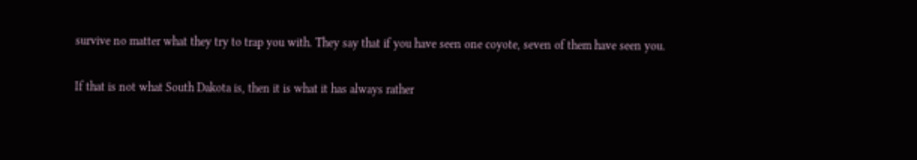survive no matter what they try to trap you with. They say that if you have seen one coyote, seven of them have seen you.

If that is not what South Dakota is, then it is what it has always rather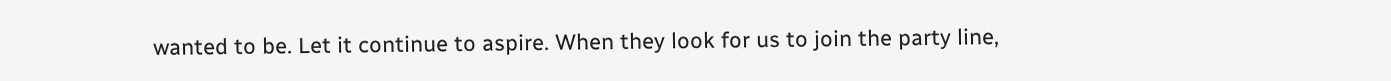wanted to be. Let it continue to aspire. When they look for us to join the party line,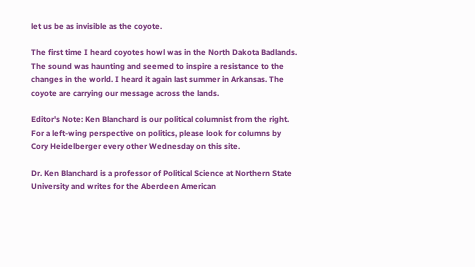let us be as invisible as the coyote.

The first time I heard coyotes howl was in the North Dakota Badlands. The sound was haunting and seemed to inspire a resistance to the changes in the world. I heard it again last summer in Arkansas. The coyote are carrying our message across the lands.

Editor's Note: Ken Blanchard is our political columnist from the right. For a left-wing perspective on politics, please look for columns by Cory Heidelberger every other Wednesday on this site.

Dr. Ken Blanchard is a professor of Political Science at Northern State University and writes for the Aberdeen American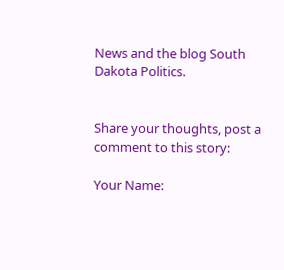News and the blog South Dakota Politics.


Share your thoughts, post a comment to this story:

Your Name: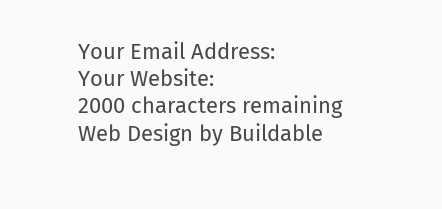Your Email Address:
Your Website:
2000 characters remaining
Web Design by Buildable